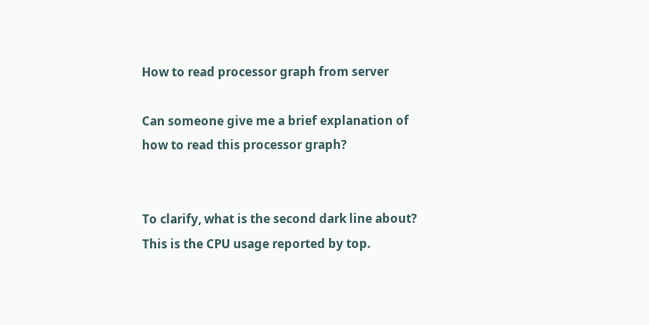How to read processor graph from server

Can someone give me a brief explanation of how to read this processor graph?


To clarify, what is the second dark line about? This is the CPU usage reported by top.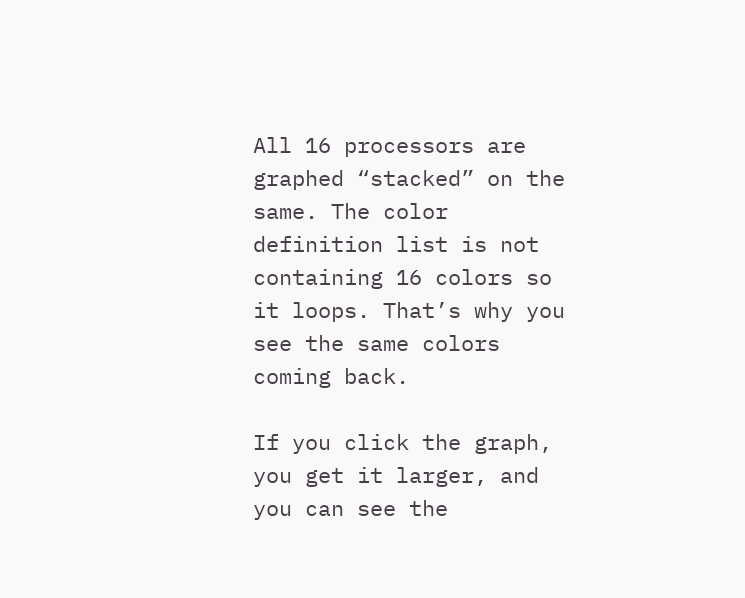All 16 processors are graphed “stacked” on the same. The color definition list is not containing 16 colors so it loops. That’s why you see the same colors coming back.

If you click the graph, you get it larger, and you can see the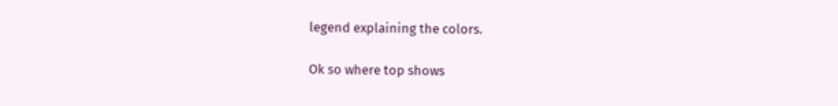legend explaining the colors.

Ok so where top shows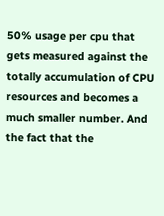50% usage per cpu that gets measured against the totally accumulation of CPU resources and becomes a much smaller number. And the fact that the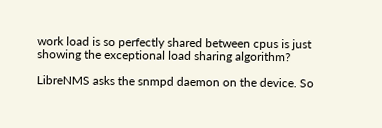work load is so perfectly shared between cpus is just showing the exceptional load sharing algorithm?

LibreNMS asks the snmpd daemon on the device. So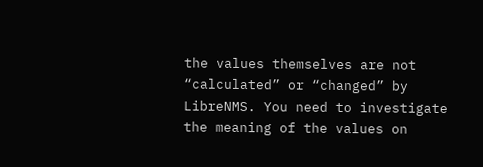the values themselves are not “calculated” or “changed” by LibreNMS. You need to investigate the meaning of the values on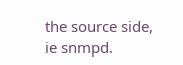the source side, ie snmpd.